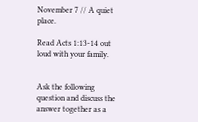November 7 // A quiet place.

Read Acts 1:13-14 out loud with your family.


Ask the following question and discuss the answer together as a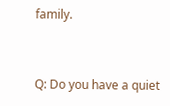family.


Q: Do you have a quiet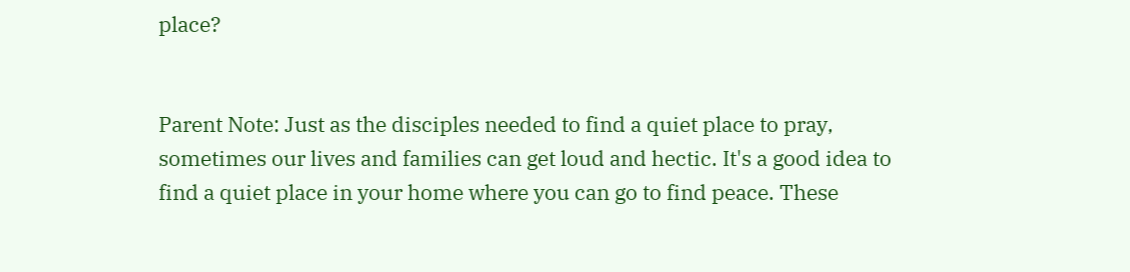place?


Parent Note: Just as the disciples needed to find a quiet place to pray, sometimes our lives and families can get loud and hectic. It's a good idea to find a quiet place in your home where you can go to find peace. These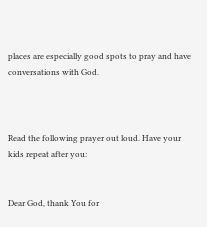places are especially good spots to pray and have conversations with God.



Read the following prayer out loud. Have your kids repeat after you:


Dear God, thank You for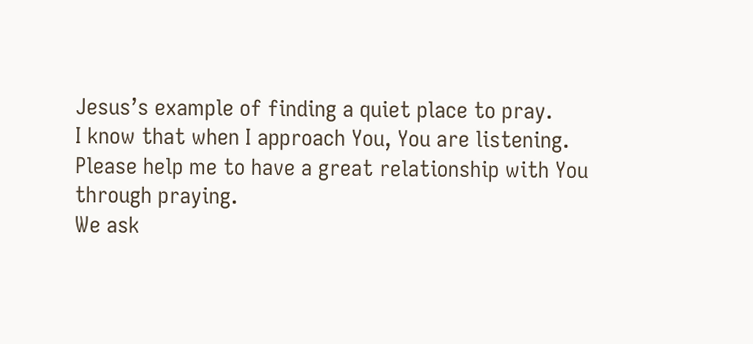Jesus’s example of finding a quiet place to pray.
I know that when I approach You, You are listening.
Please help me to have a great relationship with You through praying.
We ask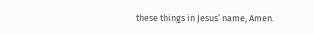these things in Jesus’ name, Amen.